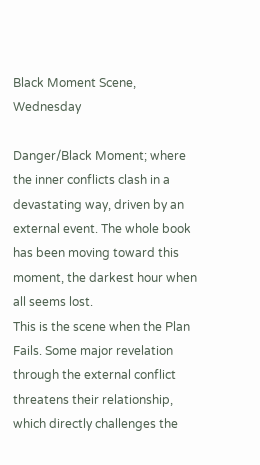Black Moment Scene, Wednesday

Danger/Black Moment; where the inner conflicts clash in a devastating way, driven by an external event. The whole book has been moving toward this moment, the darkest hour when all seems lost.
This is the scene when the Plan Fails. Some major revelation through the external conflict threatens their relationship, which directly challenges the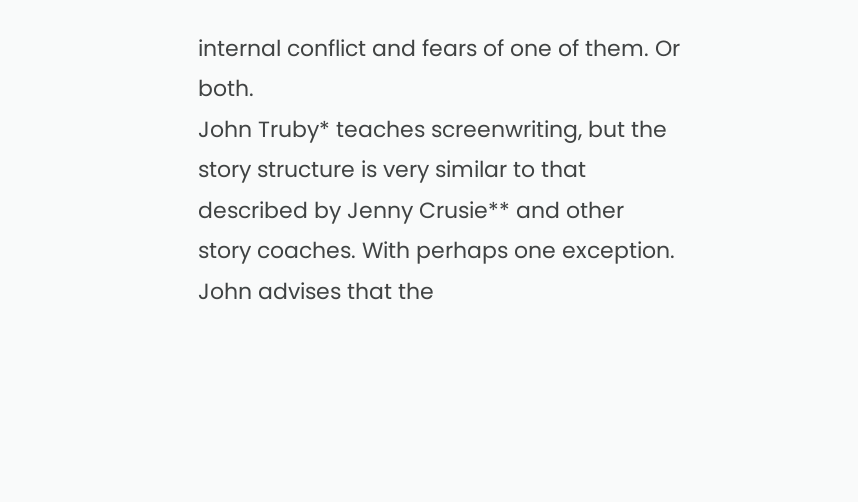internal conflict and fears of one of them. Or both.
John Truby* teaches screenwriting, but the story structure is very similar to that described by Jenny Crusie** and other story coaches. With perhaps one exception.
John advises that the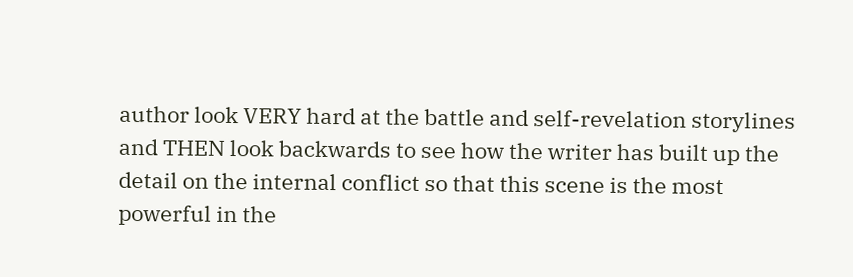author look VERY hard at the battle and self-revelation storylines and THEN look backwards to see how the writer has built up the detail on the internal conflict so that this scene is the most powerful in the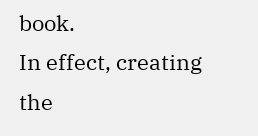book.
In effect, creating the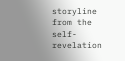storyline from the self-revelation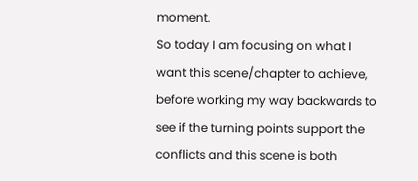moment.
So today I am focusing on what I want this scene/chapter to achieve, before working my way backwards to see if the turning points support the conflicts and this scene is both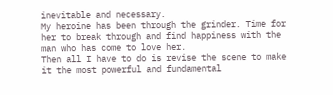inevitable and necessary.
My heroine has been through the grinder. Time for her to break through and find happiness with the man who has come to love her.
Then all I have to do is revise the scene to make it the most powerful and fundamental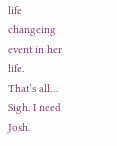life changeing event in her life.
That’s all… Sigh. I need Josh.